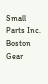Small Parts Inc.
Boston Gear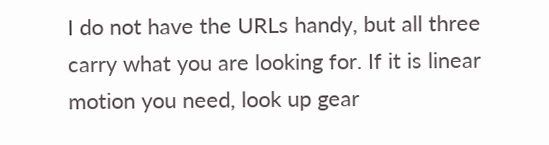I do not have the URLs handy, but all three carry what you are looking for. If it is linear motion you need, look up gear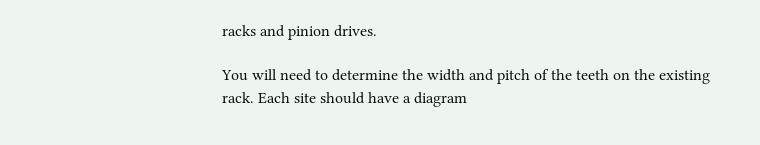racks and pinion drives.

You will need to determine the width and pitch of the teeth on the existing rack. Each site should have a diagram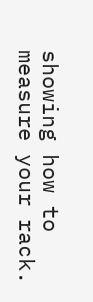showing how to measure your rack.